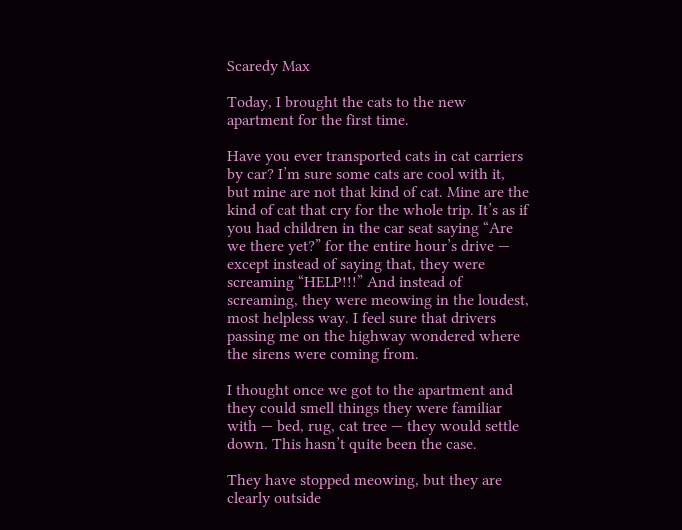Scaredy Max

Today, I brought the cats to the new apartment for the first time.

Have you ever transported cats in cat carriers by car? I’m sure some cats are cool with it, but mine are not that kind of cat. Mine are the kind of cat that cry for the whole trip. It’s as if you had children in the car seat saying “Are we there yet?” for the entire hour’s drive — except instead of saying that, they were screaming “HELP!!!” And instead of screaming, they were meowing in the loudest, most helpless way. I feel sure that drivers passing me on the highway wondered where the sirens were coming from.

I thought once we got to the apartment and they could smell things they were familiar with — bed, rug, cat tree — they would settle down. This hasn’t quite been the case.

They have stopped meowing, but they are clearly outside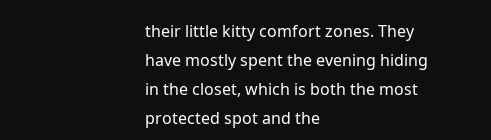their little kitty comfort zones. They have mostly spent the evening hiding in the closet, which is both the most protected spot and the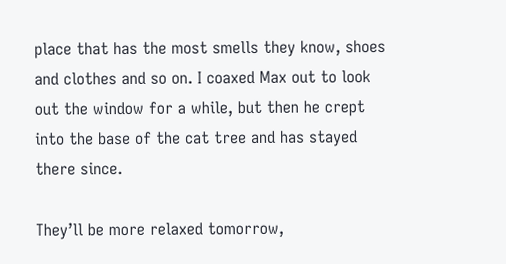place that has the most smells they know, shoes and clothes and so on. I coaxed Max out to look out the window for a while, but then he crept into the base of the cat tree and has stayed there since.

They’ll be more relaxed tomorrow,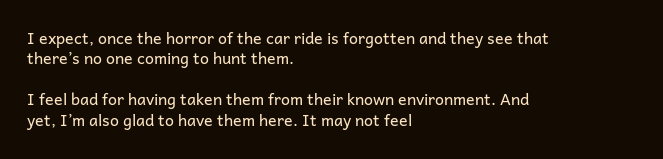I expect, once the horror of the car ride is forgotten and they see that there’s no one coming to hunt them.

I feel bad for having taken them from their known environment. And yet, I’m also glad to have them here. It may not feel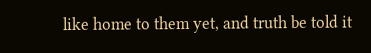like home to them yet, and truth be told it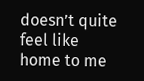doesn’t quite feel like home to me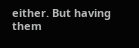either. But having them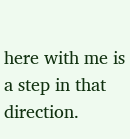here with me is a step in that direction.